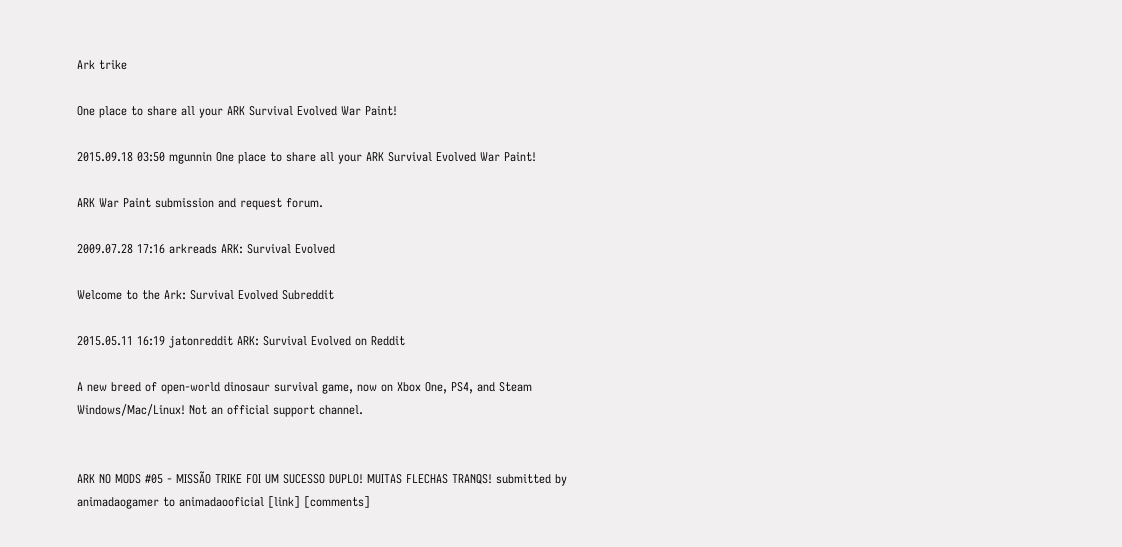Ark trike

One place to share all your ARK Survival Evolved War Paint!

2015.09.18 03:50 mgunnin One place to share all your ARK Survival Evolved War Paint!

ARK War Paint submission and request forum.

2009.07.28 17:16 arkreads ARK: Survival Evolved

Welcome to the Ark: Survival Evolved Subreddit

2015.05.11 16:19 jatonreddit ARK: Survival Evolved on Reddit

A new breed of open-world dinosaur survival game, now on Xbox One, PS4, and Steam Windows/Mac/Linux! Not an official support channel.


ARK NO MODS #05 - MISSÃO TRIKE FOI UM SUCESSO DUPLO! MUITAS FLECHAS TRANQS! submitted by animadaogamer to animadaooficial [link] [comments]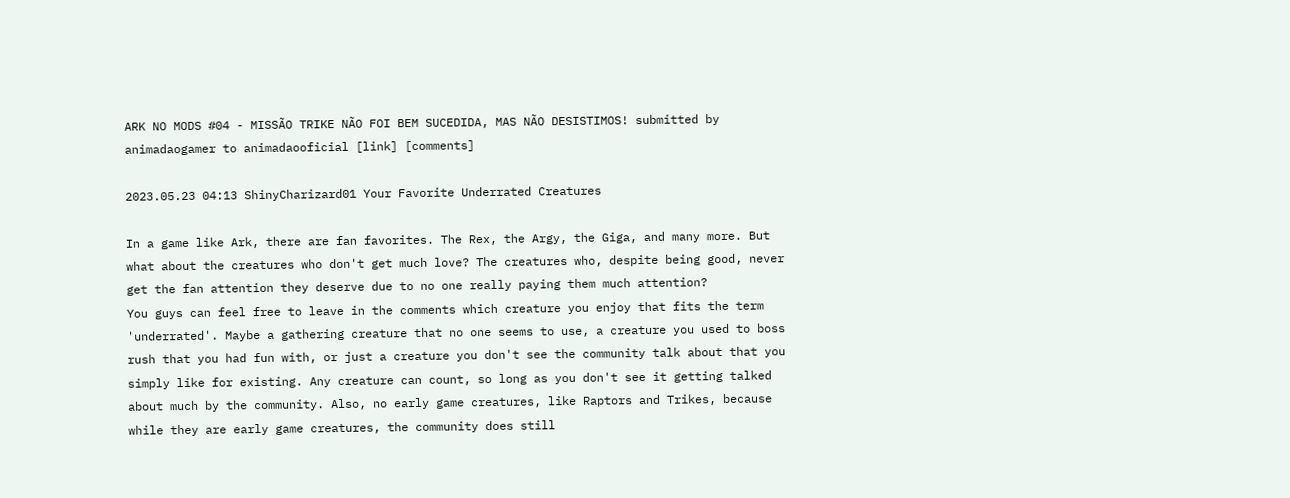ARK NO MODS #04 - MISSÃO TRIKE NÃO FOI BEM SUCEDIDA, MAS NÃO DESISTIMOS! submitted by animadaogamer to animadaooficial [link] [comments]

2023.05.23 04:13 ShinyCharizard01 Your Favorite Underrated Creatures

In a game like Ark, there are fan favorites. The Rex, the Argy, the Giga, and many more. But what about the creatures who don't get much love? The creatures who, despite being good, never get the fan attention they deserve due to no one really paying them much attention?
You guys can feel free to leave in the comments which creature you enjoy that fits the term 'underrated'. Maybe a gathering creature that no one seems to use, a creature you used to boss rush that you had fun with, or just a creature you don't see the community talk about that you simply like for existing. Any creature can count, so long as you don't see it getting talked about much by the community. Also, no early game creatures, like Raptors and Trikes, because while they are early game creatures, the community does still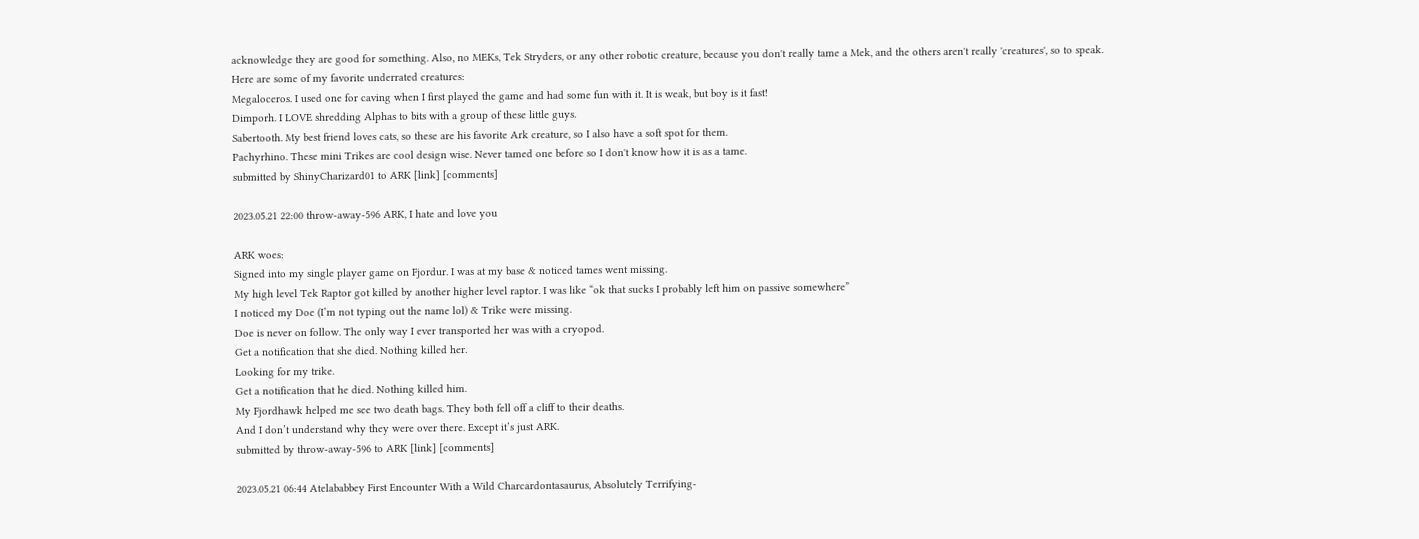acknowledge they are good for something. Also, no MEKs, Tek Stryders, or any other robotic creature, because you don't really tame a Mek, and the others aren't really 'creatures', so to speak.
Here are some of my favorite underrated creatures:
Megaloceros. I used one for caving when I first played the game and had some fun with it. It is weak, but boy is it fast!
Dimporh. I LOVE shredding Alphas to bits with a group of these little guys.
Sabertooth. My best friend loves cats, so these are his favorite Ark creature, so I also have a soft spot for them.
Pachyrhino. These mini Trikes are cool design wise. Never tamed one before so I don't know how it is as a tame.
submitted by ShinyCharizard01 to ARK [link] [comments]

2023.05.21 22:00 throw-away-596 ARK, I hate and love you

ARK woes:
Signed into my single player game on Fjordur. I was at my base & noticed tames went missing.
My high level Tek Raptor got killed by another higher level raptor. I was like “ok that sucks I probably left him on passive somewhere”
I noticed my Doe (I’m not typing out the name lol) & Trike were missing.
Doe is never on follow. The only way I ever transported her was with a cryopod.
Get a notification that she died. Nothing killed her.
Looking for my trike.
Get a notification that he died. Nothing killed him.
My Fjordhawk helped me see two death bags. They both fell off a cliff to their deaths.
And I don’t understand why they were over there. Except it’s just ARK.
submitted by throw-away-596 to ARK [link] [comments]

2023.05.21 06:44 Atelababbey First Encounter With a Wild Charcardontasaurus, Absolutely Terrifying-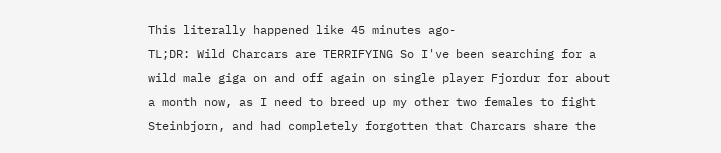This literally happened like 45 minutes ago-
TL;DR: Wild Charcars are TERRIFYING So I've been searching for a wild male giga on and off again on single player Fjordur for about a month now, as I need to breed up my other two females to fight Steinbjorn, and had completely forgotten that Charcars share the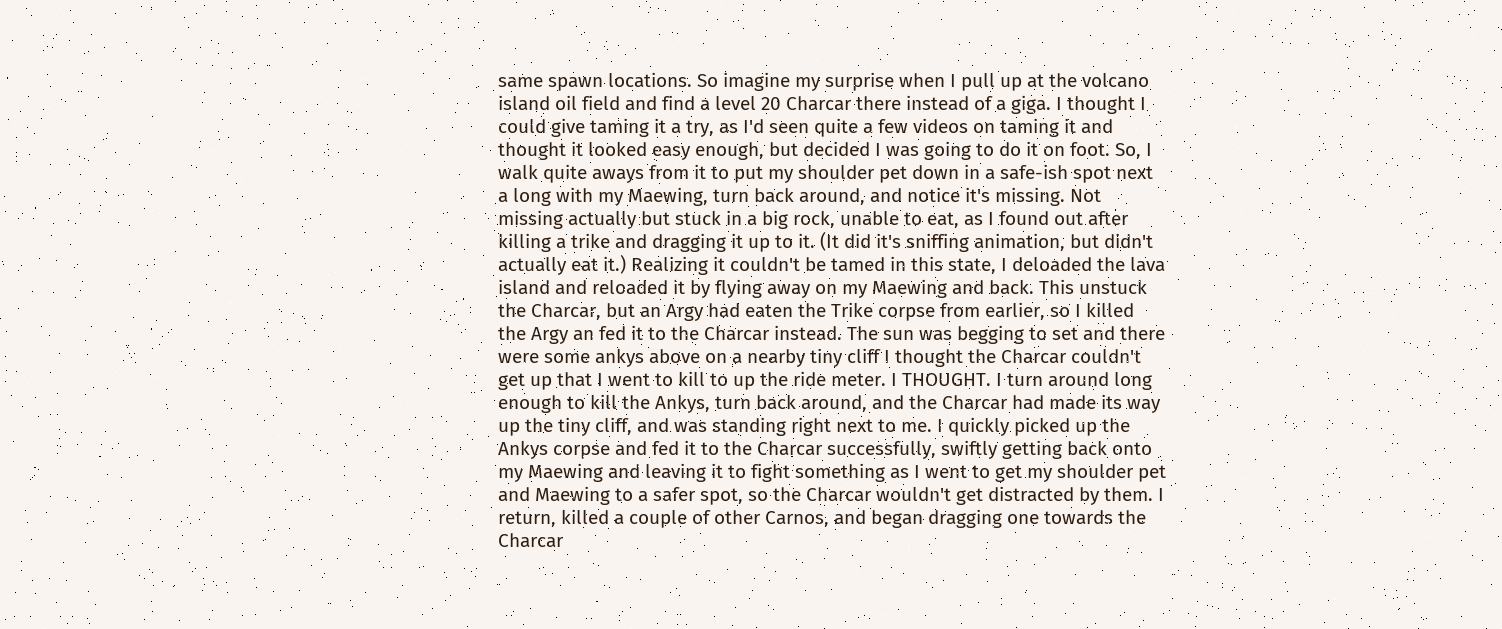same spawn locations. So imagine my surprise when I pull up at the volcano island oil field and find a level 20 Charcar there instead of a giga. I thought I could give taming it a try, as I'd seen quite a few videos on taming it and thought it looked easy enough, but decided I was going to do it on foot. So, I walk quite aways from it to put my shoulder pet down in a safe-ish spot next a long with my Maewing, turn back around, and notice it's missing. Not missing actually but stuck in a big rock, unable to eat, as I found out after killing a trike and dragging it up to it. (It did it's sniffing animation, but didn't actually eat it.) Realizing it couldn't be tamed in this state, I deloaded the lava island and reloaded it by flying away on my Maewing and back. This unstuck the Charcar, but an Argy had eaten the Trike corpse from earlier, so I killed the Argy an fed it to the Charcar instead. The sun was begging to set and there were some ankys above on a nearby tiny cliff I thought the Charcar couldn't get up that I went to kill to up the ride meter. I THOUGHT. I turn around long enough to kill the Ankys, turn back around, and the Charcar had made its way up the tiny cliff, and was standing right next to me. I quickly picked up the Ankys corpse and fed it to the Charcar successfully, swiftly getting back onto my Maewing and leaving it to fight something as I went to get my shoulder pet and Maewing to a safer spot, so the Charcar wouldn't get distracted by them. I return, killed a couple of other Carnos, and began dragging one towards the Charcar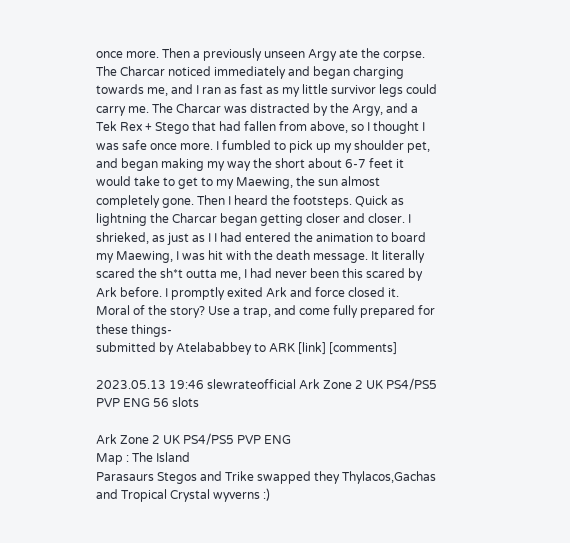once more. Then a previously unseen Argy ate the corpse. The Charcar noticed immediately and began charging towards me, and I ran as fast as my little survivor legs could carry me. The Charcar was distracted by the Argy, and a Tek Rex + Stego that had fallen from above, so I thought I was safe once more. I fumbled to pick up my shoulder pet, and began making my way the short about 6-7 feet it would take to get to my Maewing, the sun almost completely gone. Then I heard the footsteps. Quick as lightning the Charcar began getting closer and closer. I shrieked, as just as I I had entered the animation to board my Maewing, I was hit with the death message. It literally scared the sh*t outta me, I had never been this scared by Ark before. I promptly exited Ark and force closed it.
Moral of the story? Use a trap, and come fully prepared for these things-
submitted by Atelababbey to ARK [link] [comments]

2023.05.13 19:46 slewrateofficial Ark Zone 2 UK PS4/PS5 PVP ENG 56 slots

Ark Zone 2 UK PS4/PS5 PVP ENG
Map : The Island
Parasaurs Stegos and Trike swapped they Thylacos,Gachas and Tropical Crystal wyverns :)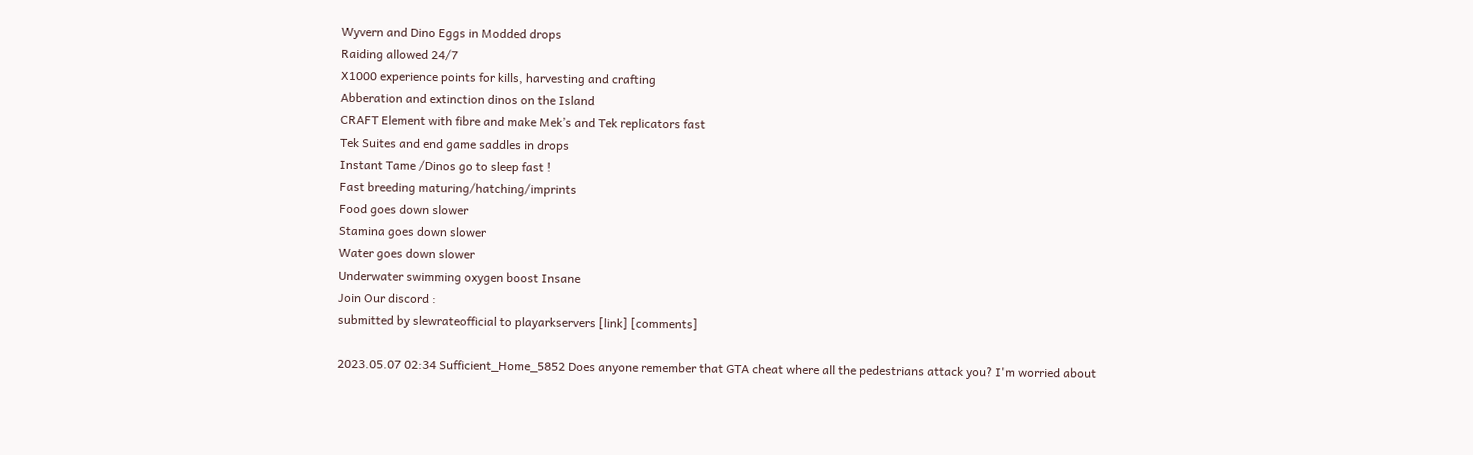Wyvern and Dino Eggs in Modded drops
Raiding allowed 24/7
X1000 experience points for kills, harvesting and crafting
Abberation and extinction dinos on the Island
CRAFT Element with fibre and make Mek’s and Tek replicators fast
Tek Suites and end game saddles in drops
Instant Tame /Dinos go to sleep fast !
Fast breeding maturing/hatching/imprints
Food goes down slower
Stamina goes down slower
Water goes down slower
Underwater swimming oxygen boost Insane
Join Our discord :
submitted by slewrateofficial to playarkservers [link] [comments]

2023.05.07 02:34 Sufficient_Home_5852 Does anyone remember that GTA cheat where all the pedestrians attack you? I'm worried about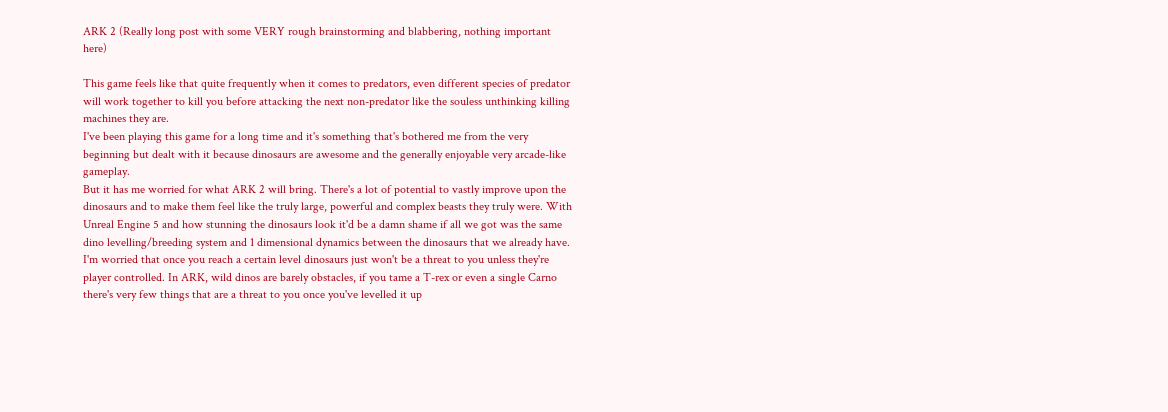ARK 2 (Really long post with some VERY rough brainstorming and blabbering, nothing important here)

This game feels like that quite frequently when it comes to predators, even different species of predator will work together to kill you before attacking the next non-predator like the souless unthinking killing machines they are.
I've been playing this game for a long time and it's something that's bothered me from the very beginning but dealt with it because dinosaurs are awesome and the generally enjoyable very arcade-like gameplay.
But it has me worried for what ARK 2 will bring. There's a lot of potential to vastly improve upon the dinosaurs and to make them feel like the truly large, powerful and complex beasts they truly were. With Unreal Engine 5 and how stunning the dinosaurs look it'd be a damn shame if all we got was the same dino levelling/breeding system and 1 dimensional dynamics between the dinosaurs that we already have.
I'm worried that once you reach a certain level dinosaurs just won't be a threat to you unless they're player controlled. In ARK, wild dinos are barely obstacles, if you tame a T-rex or even a single Carno there's very few things that are a threat to you once you've levelled it up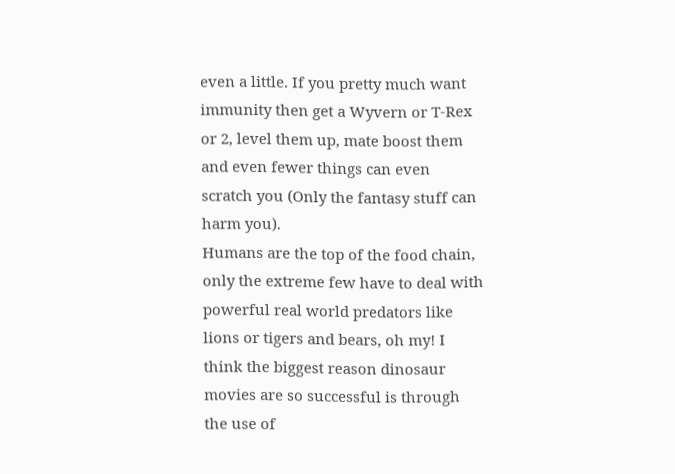even a little. If you pretty much want immunity then get a Wyvern or T-Rex or 2, level them up, mate boost them and even fewer things can even scratch you (Only the fantasy stuff can harm you).
Humans are the top of the food chain, only the extreme few have to deal with powerful real world predators like lions or tigers and bears, oh my! I think the biggest reason dinosaur movies are so successful is through the use of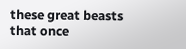these great beasts that once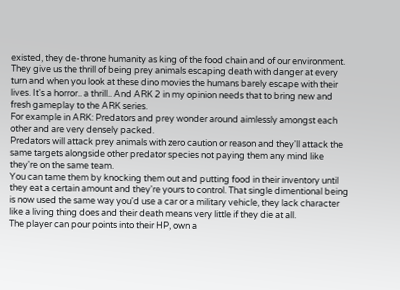existed, they de-throne humanity as king of the food chain and of our environment. They give us the thrill of being prey animals escaping death with danger at every turn and when you look at these dino movies the humans barely escape with their lives. It's a horror.. a thrill.. And ARK 2 in my opinion needs that to bring new and fresh gameplay to the ARK series.
For example in ARK: Predators and prey wonder around aimlessly amongst each other and are very densely packed.
Predators will attack prey animals with zero caution or reason and they'll attack the same targets alongside other predator species not paying them any mind like they're on the same team.
You can tame them by knocking them out and putting food in their inventory until they eat a certain amount and they're yours to control. That single dimentional being is now used the same way you'd use a car or a military vehicle, they lack character like a living thing does and their death means very little if they die at all.
The player can pour points into their HP, own a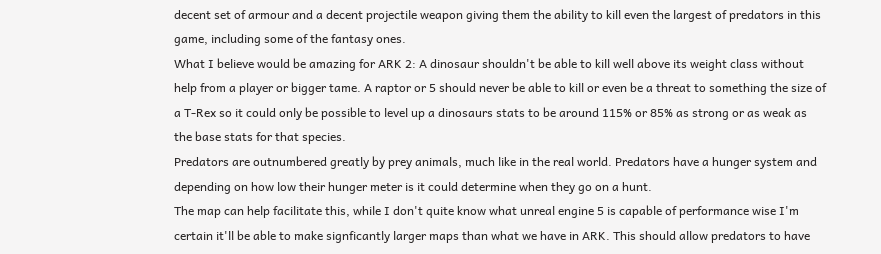decent set of armour and a decent projectile weapon giving them the ability to kill even the largest of predators in this game, including some of the fantasy ones.
What I believe would be amazing for ARK 2: A dinosaur shouldn't be able to kill well above its weight class without help from a player or bigger tame. A raptor or 5 should never be able to kill or even be a threat to something the size of a T-Rex so it could only be possible to level up a dinosaurs stats to be around 115% or 85% as strong or as weak as the base stats for that species.
Predators are outnumbered greatly by prey animals, much like in the real world. Predators have a hunger system and depending on how low their hunger meter is it could determine when they go on a hunt.
The map can help facilitate this, while I don't quite know what unreal engine 5 is capable of performance wise I'm certain it'll be able to make signficantly larger maps than what we have in ARK. This should allow predators to have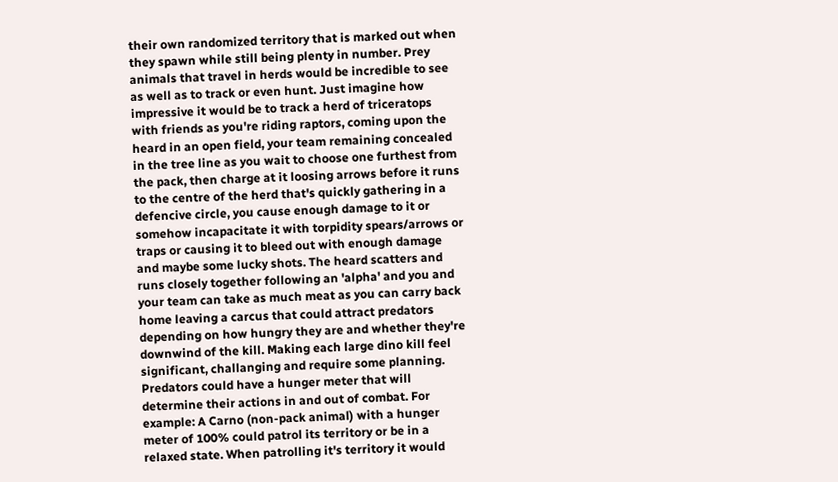their own randomized territory that is marked out when they spawn while still being plenty in number. Prey animals that travel in herds would be incredible to see as well as to track or even hunt. Just imagine how impressive it would be to track a herd of triceratops with friends as you're riding raptors, coming upon the heard in an open field, your team remaining concealed in the tree line as you wait to choose one furthest from the pack, then charge at it loosing arrows before it runs to the centre of the herd that's quickly gathering in a defencive circle, you cause enough damage to it or somehow incapacitate it with torpidity spears/arrows or traps or causing it to bleed out with enough damage and maybe some lucky shots. The heard scatters and runs closely together following an 'alpha' and you and your team can take as much meat as you can carry back home leaving a carcus that could attract predators depending on how hungry they are and whether they're downwind of the kill. Making each large dino kill feel significant, challanging and require some planning.
Predators could have a hunger meter that will determine their actions in and out of combat. For example: A Carno (non-pack animal) with a hunger meter of 100% could patrol its territory or be in a relaxed state. When patrolling it's territory it would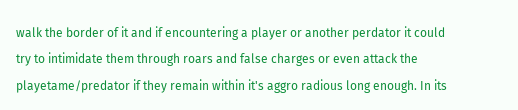walk the border of it and if encountering a player or another perdator it could try to intimidate them through roars and false charges or even attack the playetame/predator if they remain within it's aggro radious long enough. In its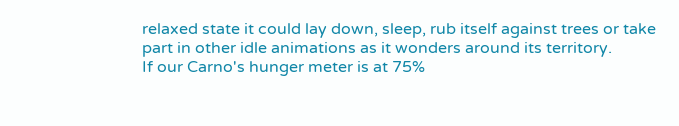relaxed state it could lay down, sleep, rub itself against trees or take part in other idle animations as it wonders around its territory.
If our Carno's hunger meter is at 75%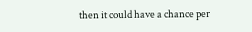then it could have a chance per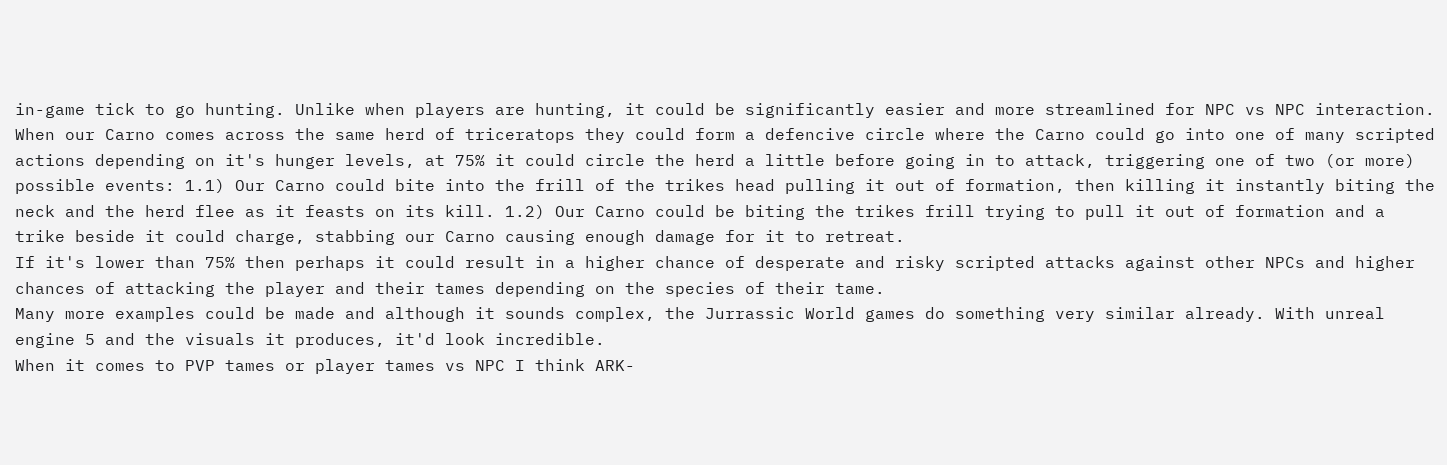in-game tick to go hunting. Unlike when players are hunting, it could be significantly easier and more streamlined for NPC vs NPC interaction. When our Carno comes across the same herd of triceratops they could form a defencive circle where the Carno could go into one of many scripted actions depending on it's hunger levels, at 75% it could circle the herd a little before going in to attack, triggering one of two (or more) possible events: 1.1) Our Carno could bite into the frill of the trikes head pulling it out of formation, then killing it instantly biting the neck and the herd flee as it feasts on its kill. 1.2) Our Carno could be biting the trikes frill trying to pull it out of formation and a trike beside it could charge, stabbing our Carno causing enough damage for it to retreat.
If it's lower than 75% then perhaps it could result in a higher chance of desperate and risky scripted attacks against other NPCs and higher chances of attacking the player and their tames depending on the species of their tame.
Many more examples could be made and although it sounds complex, the Jurrassic World games do something very similar already. With unreal engine 5 and the visuals it produces, it'd look incredible.
When it comes to PVP tames or player tames vs NPC I think ARK-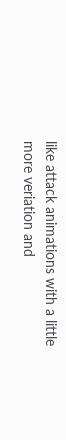like attack animations with a little more veriation and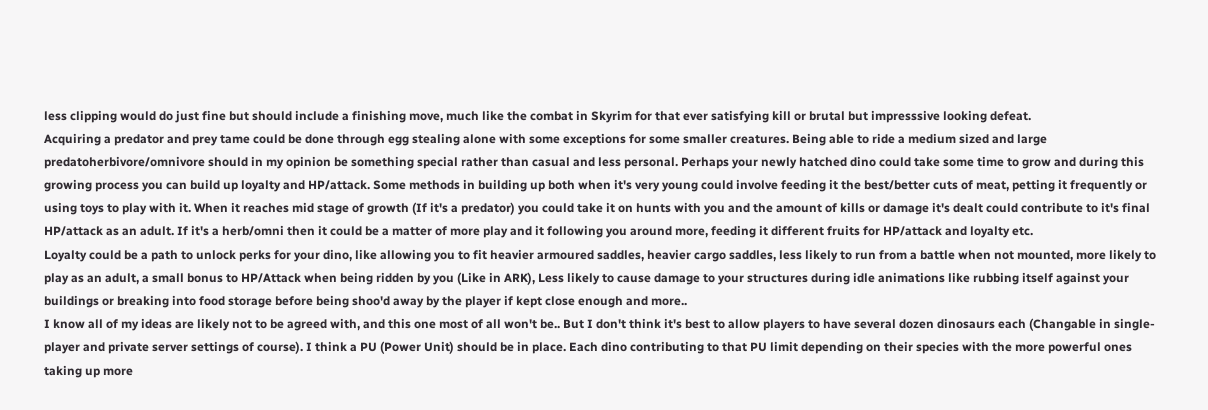less clipping would do just fine but should include a finishing move, much like the combat in Skyrim for that ever satisfying kill or brutal but impresssive looking defeat.
Acquiring a predator and prey tame could be done through egg stealing alone with some exceptions for some smaller creatures. Being able to ride a medium sized and large predatoherbivore/omnivore should in my opinion be something special rather than casual and less personal. Perhaps your newly hatched dino could take some time to grow and during this growing process you can build up loyalty and HP/attack. Some methods in building up both when it's very young could involve feeding it the best/better cuts of meat, petting it frequently or using toys to play with it. When it reaches mid stage of growth (If it's a predator) you could take it on hunts with you and the amount of kills or damage it's dealt could contribute to it's final HP/attack as an adult. If it's a herb/omni then it could be a matter of more play and it following you around more, feeding it different fruits for HP/attack and loyalty etc.
Loyalty could be a path to unlock perks for your dino, like allowing you to fit heavier armoured saddles, heavier cargo saddles, less likely to run from a battle when not mounted, more likely to play as an adult, a small bonus to HP/Attack when being ridden by you (Like in ARK), Less likely to cause damage to your structures during idle animations like rubbing itself against your buildings or breaking into food storage before being shoo'd away by the player if kept close enough and more..
I know all of my ideas are likely not to be agreed with, and this one most of all won't be.. But I don't think it's best to allow players to have several dozen dinosaurs each (Changable in single-player and private server settings of course). I think a PU (Power Unit) should be in place. Each dino contributing to that PU limit depending on their species with the more powerful ones taking up more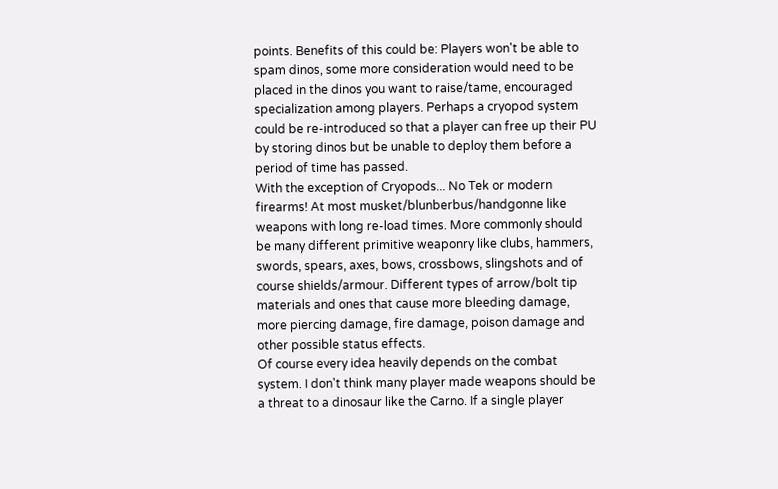points. Benefits of this could be: Players won't be able to spam dinos, some more consideration would need to be placed in the dinos you want to raise/tame, encouraged specialization among players. Perhaps a cryopod system could be re-introduced so that a player can free up their PU by storing dinos but be unable to deploy them before a period of time has passed.
With the exception of Cryopods... No Tek or modern firearms! At most musket/blunberbus/handgonne like weapons with long re-load times. More commonly should be many different primitive weaponry like clubs, hammers, swords, spears, axes, bows, crossbows, slingshots and of course shields/armour. Different types of arrow/bolt tip materials and ones that cause more bleeding damage, more piercing damage, fire damage, poison damage and other possible status effects.
Of course every idea heavily depends on the combat system. I don't think many player made weapons should be a threat to a dinosaur like the Carno. If a single player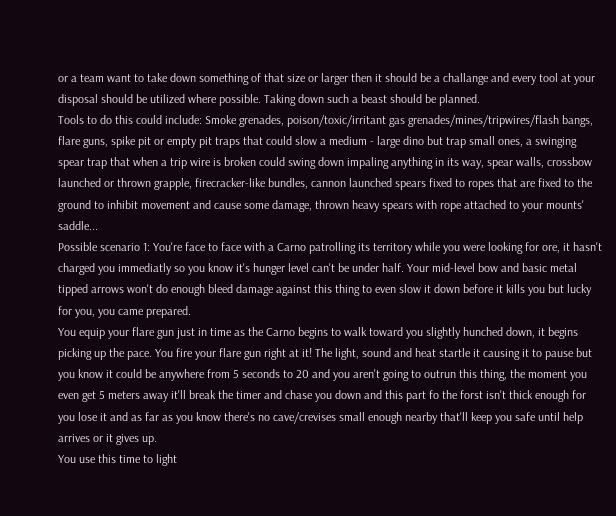or a team want to take down something of that size or larger then it should be a challange and every tool at your disposal should be utilized where possible. Taking down such a beast should be planned.
Tools to do this could include: Smoke grenades, poison/toxic/irritant gas grenades/mines/tripwires/flash bangs, flare guns, spike pit or empty pit traps that could slow a medium - large dino but trap small ones, a swinging spear trap that when a trip wire is broken could swing down impaling anything in its way, spear walls, crossbow launched or thrown grapple, firecracker-like bundles, cannon launched spears fixed to ropes that are fixed to the ground to inhibit movement and cause some damage, thrown heavy spears with rope attached to your mounts' saddle...
Possible scenario 1: You're face to face with a Carno patrolling its territory while you were looking for ore, it hasn't charged you immediatly so you know it's hunger level can't be under half. Your mid-level bow and basic metal tipped arrows won't do enough bleed damage against this thing to even slow it down before it kills you but lucky for you, you came prepared.
You equip your flare gun just in time as the Carno begins to walk toward you slightly hunched down, it begins picking up the pace. You fire your flare gun right at it! The light, sound and heat startle it causing it to pause but you know it could be anywhere from 5 seconds to 20 and you aren't going to outrun this thing, the moment you even get 5 meters away it'll break the timer and chase you down and this part fo the forst isn't thick enough for you lose it and as far as you know there's no cave/crevises small enough nearby that'll keep you safe until help arrives or it gives up.
You use this time to light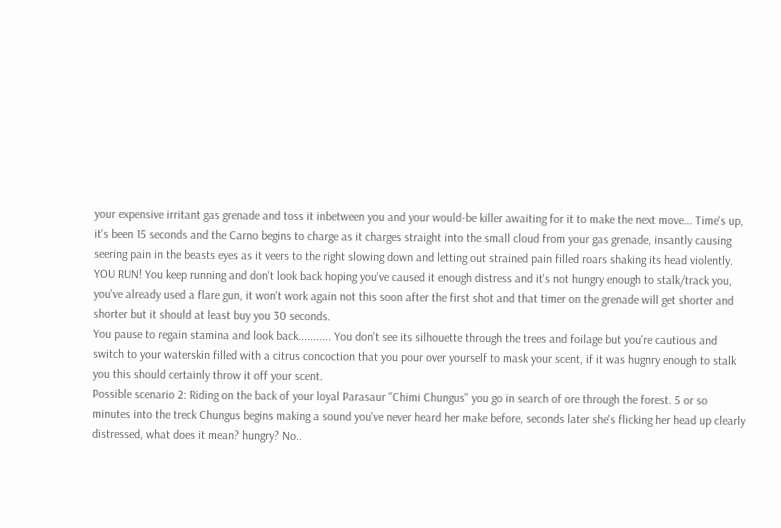your expensive irritant gas grenade and toss it inbetween you and your would-be killer awaiting for it to make the next move... Time's up, it's been 15 seconds and the Carno begins to charge as it charges straight into the small cloud from your gas grenade, insantly causing seering pain in the beasts eyes as it veers to the right slowing down and letting out strained pain filled roars shaking its head violently. YOU RUN! You keep running and don't look back hoping you've caused it enough distress and it's not hungry enough to stalk/track you, you've already used a flare gun, it won't work again not this soon after the first shot and that timer on the grenade will get shorter and shorter but it should at least buy you 30 seconds.
You pause to regain stamina and look back........... You don't see its silhouette through the trees and foilage but you're cautious and switch to your waterskin filled with a citrus concoction that you pour over yourself to mask your scent, if it was hugnry enough to stalk you this should certainly throw it off your scent.
Possible scenario 2: Riding on the back of your loyal Parasaur "Chimi Chungus" you go in search of ore through the forest. 5 or so minutes into the treck Chungus begins making a sound you've never heard her make before, seconds later she's flicking her head up clearly distressed, what does it mean? hungry? No..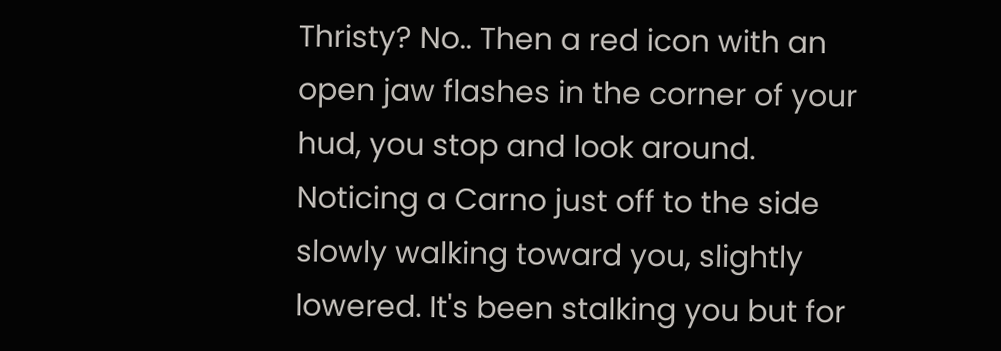Thristy? No.. Then a red icon with an open jaw flashes in the corner of your hud, you stop and look around.
Noticing a Carno just off to the side slowly walking toward you, slightly lowered. It's been stalking you but for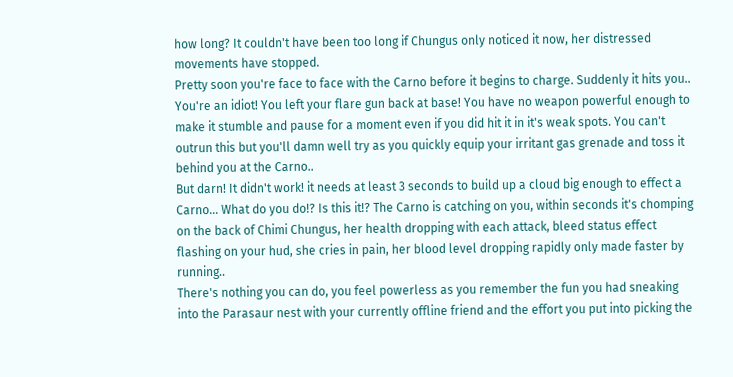how long? It couldn't have been too long if Chungus only noticed it now, her distressed movements have stopped.
Pretty soon you're face to face with the Carno before it begins to charge. Suddenly it hits you.. You're an idiot! You left your flare gun back at base! You have no weapon powerful enough to make it stumble and pause for a moment even if you did hit it in it's weak spots. You can't outrun this but you'll damn well try as you quickly equip your irritant gas grenade and toss it behind you at the Carno..
But darn! It didn't work! it needs at least 3 seconds to build up a cloud big enough to effect a Carno... What do you do!? Is this it!? The Carno is catching on you, within seconds it's chomping on the back of Chimi Chungus, her health dropping with each attack, bleed status effect flashing on your hud, she cries in pain, her blood level dropping rapidly only made faster by running..
There's nothing you can do, you feel powerless as you remember the fun you had sneaking into the Parasaur nest with your currently offline friend and the effort you put into picking the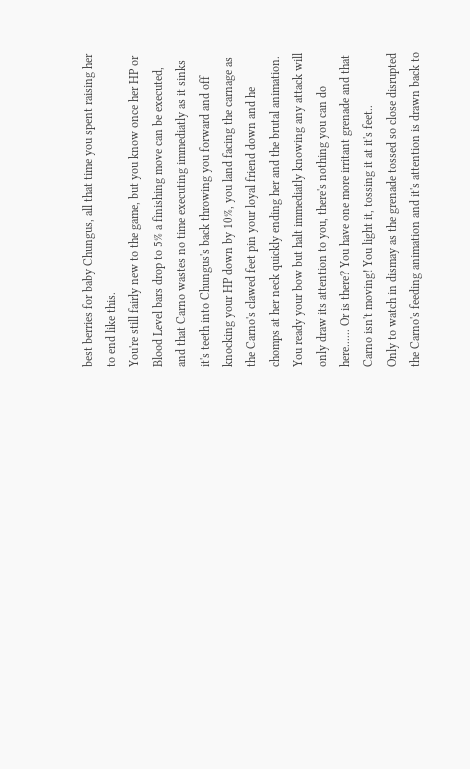best berries for baby Chungus, all that time you spent raising her to end like this.
You're still fairly new to the game, but you know once her HP or Blood Level bars drop to 5% a finishing move can be executed, and that Carno wastes no time executing immediatly as it sinks it's teeth into Chungus's back throwing you forward and off knocking your HP down by 10%, you land facing the carnage as the Carno's clawed feet pin your loyal friend down and he chomps at her neck quickly ending her and the brutal animation.
You ready your bow but halt immediatly knowing any attack will only draw its attention to you, there's nothing you can do here...... Or is there? You have one more irritant grenade and that Carno isn't moving! You light it, tossing it at it's feet..
Only to watch in dismay as the grenade tossed so close disrupted the Carno's feeding animation and it's attention is drawn back to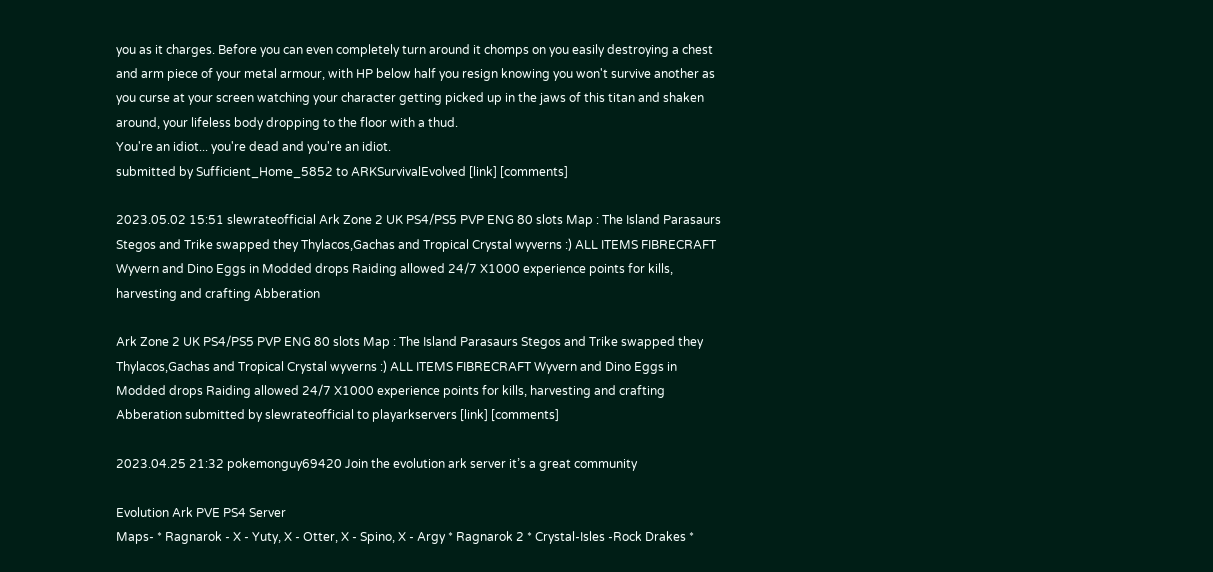you as it charges. Before you can even completely turn around it chomps on you easily destroying a chest and arm piece of your metal armour, with HP below half you resign knowing you won't survive another as you curse at your screen watching your character getting picked up in the jaws of this titan and shaken around, your lifeless body dropping to the floor with a thud.
You're an idiot... you're dead and you're an idiot.
submitted by Sufficient_Home_5852 to ARKSurvivalEvolved [link] [comments]

2023.05.02 15:51 slewrateofficial Ark Zone 2 UK PS4/PS5 PVP ENG 80 slots Map : The Island Parasaurs Stegos and Trike swapped they Thylacos,Gachas and Tropical Crystal wyverns :) ALL ITEMS FIBRECRAFT Wyvern and Dino Eggs in Modded drops Raiding allowed 24/7 X1000 experience points for kills, harvesting and crafting Abberation

Ark Zone 2 UK PS4/PS5 PVP ENG 80 slots Map : The Island Parasaurs Stegos and Trike swapped they Thylacos,Gachas and Tropical Crystal wyverns :) ALL ITEMS FIBRECRAFT Wyvern and Dino Eggs in Modded drops Raiding allowed 24/7 X1000 experience points for kills, harvesting and crafting Abberation submitted by slewrateofficial to playarkservers [link] [comments]

2023.04.25 21:32 pokemonguy69420 Join the evolution ark server it’s a great community

Evolution Ark PVE PS4 Server
Maps- * Ragnarok - X - Yuty, X - Otter, X - Spino, X - Argy * Ragnarok 2 * Crystal-Isles -Rock Drakes *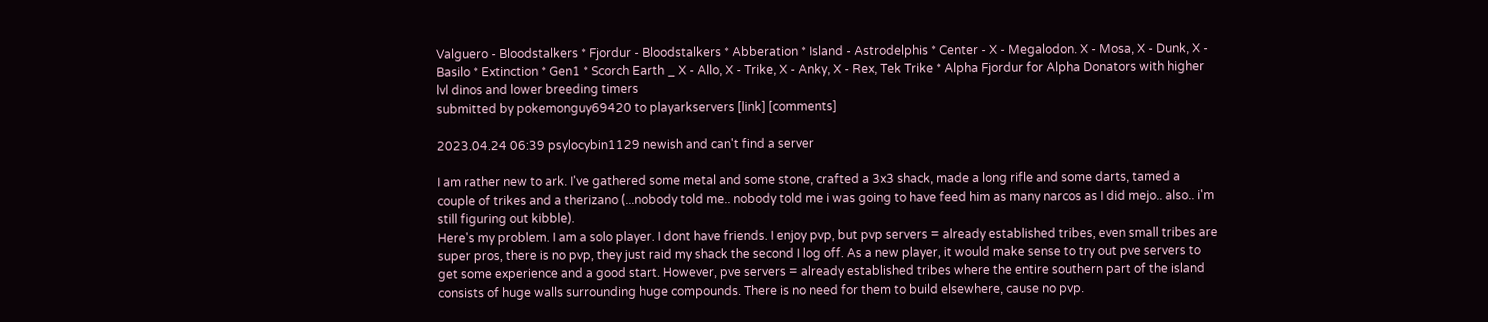Valguero - Bloodstalkers * Fjordur - Bloodstalkers * Abberation * Island - Astrodelphis * Center - X - Megalodon. X - Mosa, X - Dunk, X - Basilo * Extinction * Gen1 * Scorch Earth _ X - Allo, X - Trike, X - Anky, X - Rex, Tek Trike * Alpha Fjordur for Alpha Donators with higher lvl dinos and lower breeding timers
submitted by pokemonguy69420 to playarkservers [link] [comments]

2023.04.24 06:39 psylocybin1129 newish and can't find a server

I am rather new to ark. I've gathered some metal and some stone, crafted a 3x3 shack, made a long rifle and some darts, tamed a couple of trikes and a therizano (...nobody told me.. nobody told me i was going to have feed him as many narcos as I did mejo.. also.. i'm still figuring out kibble).
Here's my problem. I am a solo player. I dont have friends. I enjoy pvp, but pvp servers = already established tribes, even small tribes are super pros, there is no pvp, they just raid my shack the second I log off. As a new player, it would make sense to try out pve servers to get some experience and a good start. However, pve servers = already established tribes where the entire southern part of the island consists of huge walls surrounding huge compounds. There is no need for them to build elsewhere, cause no pvp.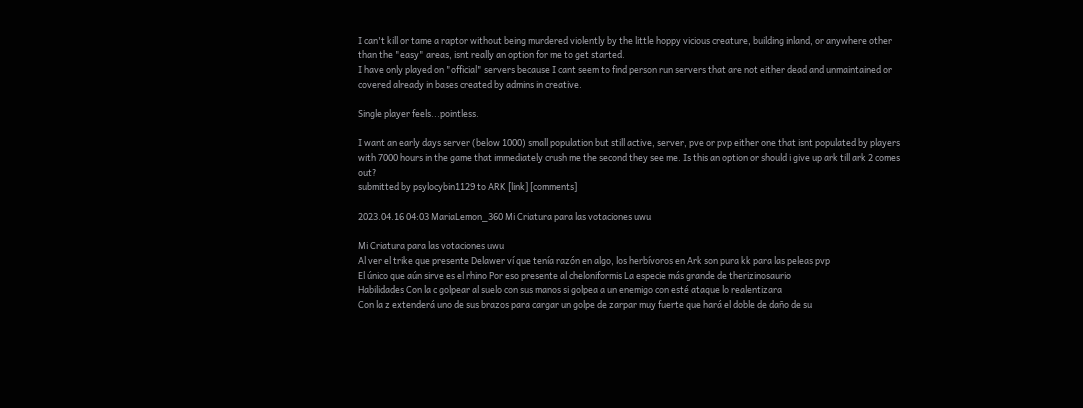I can't kill or tame a raptor without being murdered violently by the little hoppy vicious creature, building inland, or anywhere other than the "easy" areas, isnt really an option for me to get started.
I have only played on "official" servers because I cant seem to find person run servers that are not either dead and unmaintained or covered already in bases created by admins in creative.

Single player feels...pointless.

I want an early days server (below 1000) small population but still active, server, pve or pvp either one that isnt populated by players with 7000 hours in the game that immediately crush me the second they see me. Is this an option or should i give up ark till ark 2 comes out?
submitted by psylocybin1129 to ARK [link] [comments]

2023.04.16 04:03 MariaLemon_360 Mi Criatura para las votaciones uwu

Mi Criatura para las votaciones uwu
Al ver el trike que presente Delawer ví que tenía razón en algo, los herbívoros en Ark son pura kk para las peleas pvp
El único que aún sirve es el rhino Por eso presente al cheloniformis La especie más grande de therizinosaurio
Habilidades Con la c golpear al suelo con sus manos si golpea a un enemigo con esté ataque lo realentizara
Con la z extenderá uno de sus brazos para cargar un golpe de zarpar muy fuerte que hará el doble de daño de su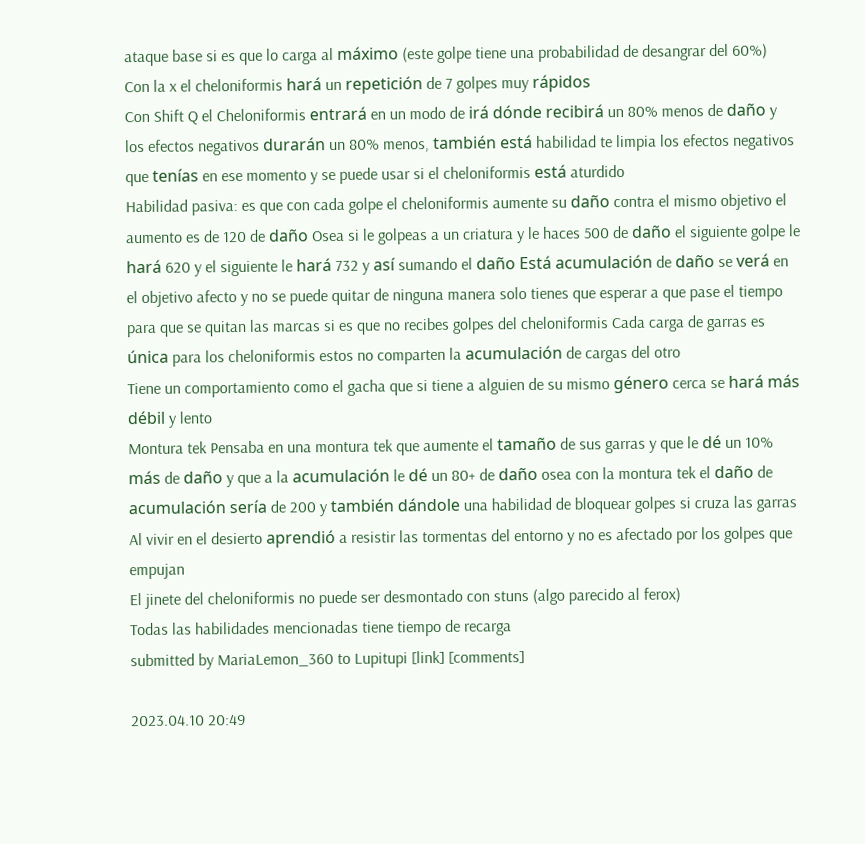ataque base si es que lo carga al máximo (este golpe tiene una probabilidad de desangrar del 60%)
Con la x el cheloniformis hará un repetición de 7 golpes muy rápidos
Con Shift Q el Cheloniformis entrará en un modo de irá dónde recibirá un 80% menos de daño y los efectos negativos durarán un 80% menos, también está habilidad te limpia los efectos negativos que tenías en ese momento y se puede usar si el cheloniformis está aturdido
Habilidad pasiva: es que con cada golpe el cheloniformis aumente su daño contra el mismo objetivo el aumento es de 120 de daño Osea si le golpeas a un criatura y le haces 500 de daño el siguiente golpe le hará 620 y el siguiente le hará 732 y así sumando el daño Está acumulación de daño se verá en el objetivo afecto y no se puede quitar de ninguna manera solo tienes que esperar a que pase el tiempo para que se quitan las marcas si es que no recibes golpes del cheloniformis Cada carga de garras es única para los cheloniformis estos no comparten la acumulación de cargas del otro
Tiene un comportamiento como el gacha que si tiene a alguien de su mismo género cerca se hará más débil y lento
Montura tek Pensaba en una montura tek que aumente el tamaño de sus garras y que le dé un 10% más de daño y que a la acumulación le dé un 80+ de daño osea con la montura tek el daño de acumulación sería de 200 y también dándole una habilidad de bloquear golpes si cruza las garras
Al vivir en el desierto aprendió a resistir las tormentas del entorno y no es afectado por los golpes que empujan
El jinete del cheloniformis no puede ser desmontado con stuns (algo parecido al ferox)
Todas las habilidades mencionadas tiene tiempo de recarga
submitted by MariaLemon_360 to Lupitupi [link] [comments]

2023.04.10 20:49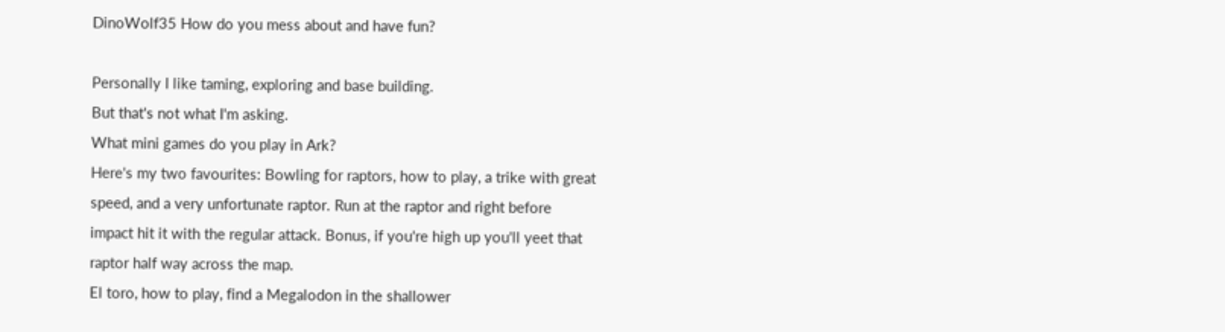DinoWolf35 How do you mess about and have fun?

Personally I like taming, exploring and base building.
But that's not what I'm asking.
What mini games do you play in Ark?
Here's my two favourites: Bowling for raptors, how to play, a trike with great speed, and a very unfortunate raptor. Run at the raptor and right before impact hit it with the regular attack. Bonus, if you're high up you'll yeet that raptor half way across the map.
El toro, how to play, find a Megalodon in the shallower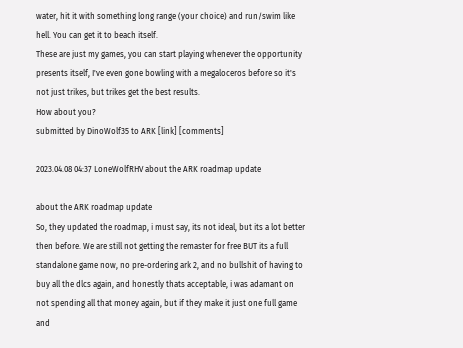water, hit it with something long range (your choice) and run/swim like hell. You can get it to beach itself.
These are just my games, you can start playing whenever the opportunity presents itself, I've even gone bowling with a megaloceros before so it's not just trikes, but trikes get the best results.
How about you?
submitted by DinoWolf35 to ARK [link] [comments]

2023.04.08 04:37 LoneWolfRHV about the ARK roadmap update

about the ARK roadmap update
So, they updated the roadmap, i must say, its not ideal, but its a lot better then before. We are still not getting the remaster for free BUT its a full standalone game now, no pre-ordering ark 2, and no bullshit of having to buy all the dlcs again, and honestly thats acceptable, i was adamant on not spending all that money again, but if they make it just one full game and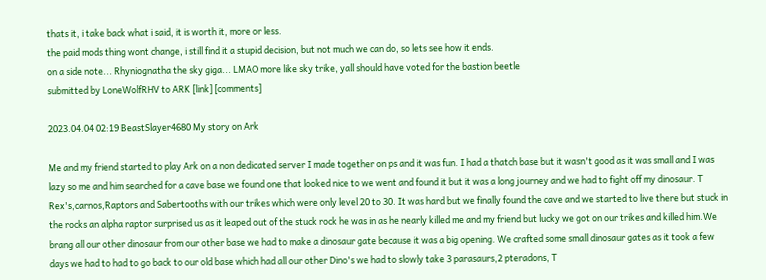thats it, i take back what i said, it is worth it, more or less.
the paid mods thing wont change, i still find it a stupid decision, but not much we can do, so lets see how it ends.
on a side note... Rhyniognatha the sky giga... LMAO more like sky trike, yall should have voted for the bastion beetle
submitted by LoneWolfRHV to ARK [link] [comments]

2023.04.04 02:19 BeastSlayer4680 My story on Ark

Me and my friend started to play Ark on a non dedicated server I made together on ps and it was fun. I had a thatch base but it wasn't good as it was small and I was lazy so me and him searched for a cave base we found one that looked nice to we went and found it but it was a long journey and we had to fight off my dinosaur. T Rex's,carnos,Raptors and Sabertooths with our trikes which were only level 20 to 30. It was hard but we finally found the cave and we started to live there but stuck in the rocks an alpha raptor surprised us as it leaped out of the stuck rock he was in as he nearly killed me and my friend but lucky we got on our trikes and killed him.We brang all our other dinosaur from our other base we had to make a dinosaur gate because it was a big opening. We crafted some small dinosaur gates as it took a few days we had to had to go back to our old base which had all our other Dino's we had to slowly take 3 parasaurs,2 pteradons, T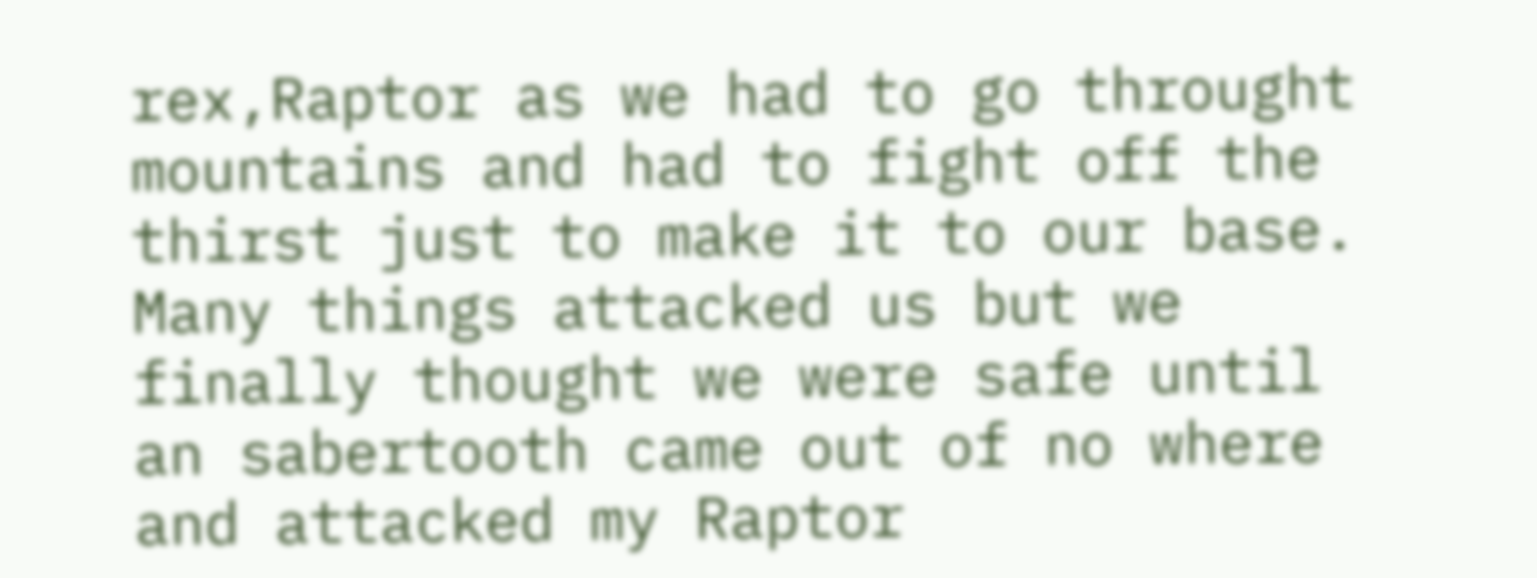rex,Raptor as we had to go throught mountains and had to fight off the thirst just to make it to our base. Many things attacked us but we finally thought we were safe until an sabertooth came out of no where and attacked my Raptor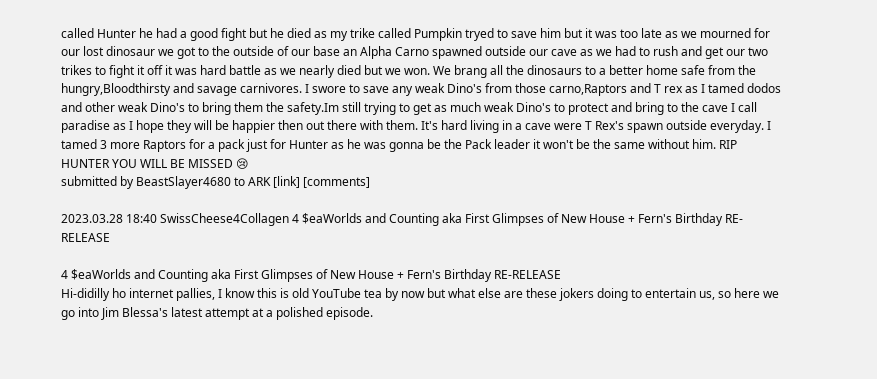called Hunter he had a good fight but he died as my trike called Pumpkin tryed to save him but it was too late as we mourned for our lost dinosaur we got to the outside of our base an Alpha Carno spawned outside our cave as we had to rush and get our two trikes to fight it off it was hard battle as we nearly died but we won. We brang all the dinosaurs to a better home safe from the hungry,Bloodthirsty and savage carnivores. I swore to save any weak Dino's from those carno,Raptors and T rex as I tamed dodos and other weak Dino's to bring them the safety.Im still trying to get as much weak Dino's to protect and bring to the cave I call paradise as I hope they will be happier then out there with them. It's hard living in a cave were T Rex's spawn outside everyday. I tamed 3 more Raptors for a pack just for Hunter as he was gonna be the Pack leader it won't be the same without him. RIP HUNTER YOU WILL BE MISSED 😢
submitted by BeastSlayer4680 to ARK [link] [comments]

2023.03.28 18:40 SwissCheese4Collagen 4 $eaWorlds and Counting aka First Glimpses of New House + Fern's Birthday RE-RELEASE

4 $eaWorlds and Counting aka First Glimpses of New House + Fern's Birthday RE-RELEASE
Hi-didilly ho internet pallies, I know this is old YouTube tea by now but what else are these jokers doing to entertain us, so here we go into Jim Blessa's latest attempt at a polished episode.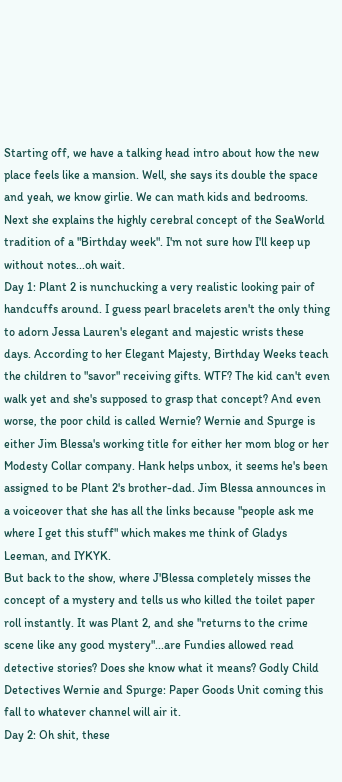Starting off, we have a talking head intro about how the new place feels like a mansion. Well, she says its double the space and yeah, we know girlie. We can math kids and bedrooms. Next she explains the highly cerebral concept of the SeaWorld tradition of a "Birthday week". I'm not sure how I'll keep up without notes...oh wait.
Day 1: Plant 2 is nunchucking a very realistic looking pair of handcuffs around. I guess pearl bracelets aren't the only thing to adorn Jessa Lauren's elegant and majestic wrists these days. According to her Elegant Majesty, Birthday Weeks teach the children to "savor" receiving gifts. WTF? The kid can't even walk yet and she's supposed to grasp that concept? And even worse, the poor child is called Wernie? Wernie and Spurge is either Jim Blessa's working title for either her mom blog or her Modesty Collar company. Hank helps unbox, it seems he's been assigned to be Plant 2's brother-dad. Jim Blessa announces in a voiceover that she has all the links because "people ask me where I get this stuff" which makes me think of Gladys Leeman, and IYKYK.
But back to the show, where J'Blessa completely misses the concept of a mystery and tells us who killed the toilet paper roll instantly. It was Plant 2, and she "returns to the crime scene like any good mystery"...are Fundies allowed read detective stories? Does she know what it means? Godly Child Detectives Wernie and Spurge: Paper Goods Unit coming this fall to whatever channel will air it.
Day 2: Oh shit, these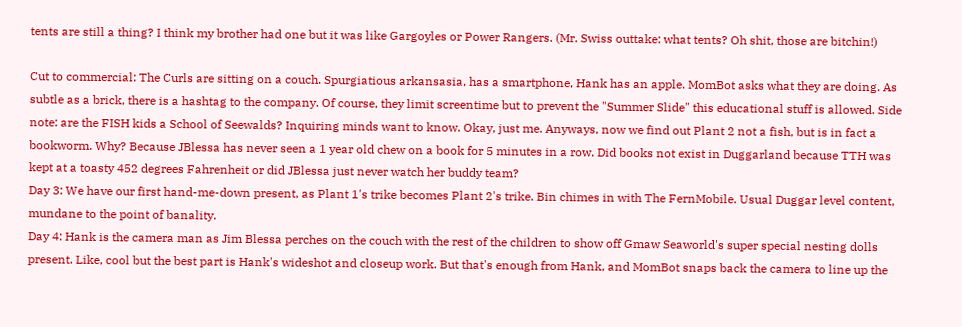tents are still a thing? I think my brother had one but it was like Gargoyles or Power Rangers. (Mr. Swiss outtake: what tents? Oh shit, those are bitchin!)

Cut to commercial: The Curls are sitting on a couch. Spurgiatious arkansasia, has a smartphone, Hank has an apple. MomBot asks what they are doing. As subtle as a brick, there is a hashtag to the company. Of course, they limit screentime but to prevent the "Summer Slide" this educational stuff is allowed. Side note: are the FISH kids a School of Seewalds? Inquiring minds want to know. Okay, just me. Anyways, now we find out Plant 2 not a fish, but is in fact a bookworm. Why? Because JBlessa has never seen a 1 year old chew on a book for 5 minutes in a row. Did books not exist in Duggarland because TTH was kept at a toasty 452 degrees Fahrenheit or did JBlessa just never watch her buddy team?
Day 3: We have our first hand-me-down present, as Plant 1's trike becomes Plant 2's trike. Bin chimes in with The FernMobile. Usual Duggar level content, mundane to the point of banality.
Day 4: Hank is the camera man as Jim Blessa perches on the couch with the rest of the children to show off Gmaw Seaworld's super special nesting dolls present. Like, cool but the best part is Hank's wideshot and closeup work. But that's enough from Hank, and MomBot snaps back the camera to line up the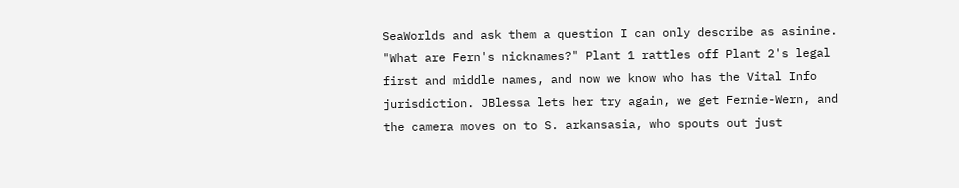SeaWorlds and ask them a question I can only describe as asinine. "What are Fern's nicknames?" Plant 1 rattles off Plant 2's legal first and middle names, and now we know who has the Vital Info jurisdiction. JBlessa lets her try again, we get Fernie-Wern, and the camera moves on to S. arkansasia, who spouts out just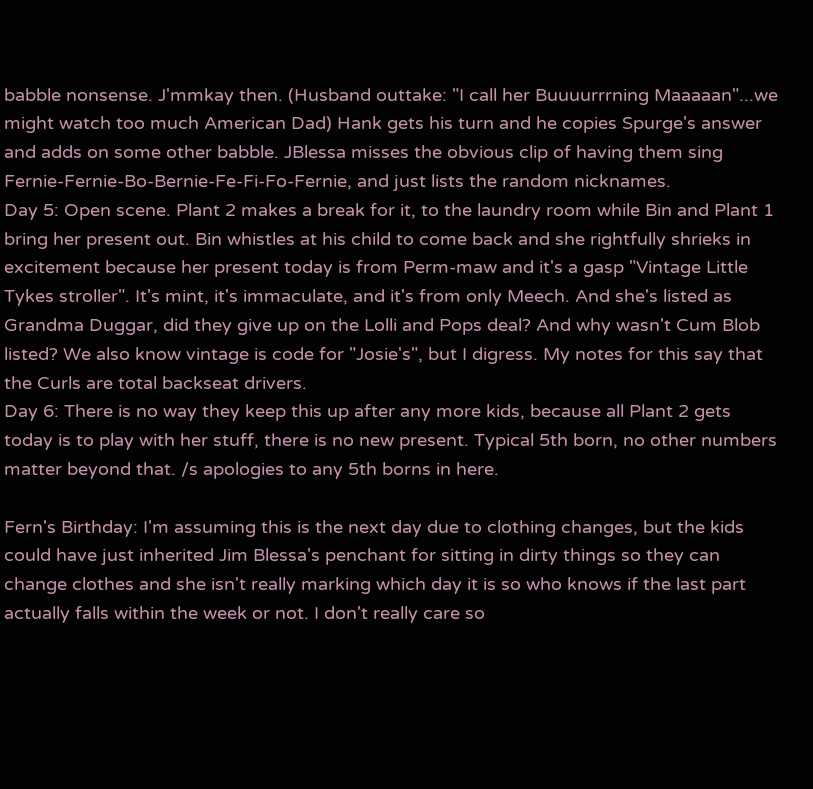babble nonsense. J'mmkay then. (Husband outtake: "I call her Buuuurrrning Maaaaan"...we might watch too much American Dad) Hank gets his turn and he copies Spurge's answer and adds on some other babble. JBlessa misses the obvious clip of having them sing Fernie-Fernie-Bo-Bernie-Fe-Fi-Fo-Fernie, and just lists the random nicknames.
Day 5: Open scene. Plant 2 makes a break for it, to the laundry room while Bin and Plant 1 bring her present out. Bin whistles at his child to come back and she rightfully shrieks in excitement because her present today is from Perm-maw and it's a gasp "Vintage Little Tykes stroller". It's mint, it's immaculate, and it's from only Meech. And she's listed as Grandma Duggar, did they give up on the Lolli and Pops deal? And why wasn't Cum Blob listed? We also know vintage is code for "Josie's", but I digress. My notes for this say that the Curls are total backseat drivers.
Day 6: There is no way they keep this up after any more kids, because all Plant 2 gets today is to play with her stuff, there is no new present. Typical 5th born, no other numbers matter beyond that. /s apologies to any 5th borns in here.

Fern's Birthday: I'm assuming this is the next day due to clothing changes, but the kids could have just inherited Jim Blessa's penchant for sitting in dirty things so they can change clothes and she isn't really marking which day it is so who knows if the last part actually falls within the week or not. I don't really care so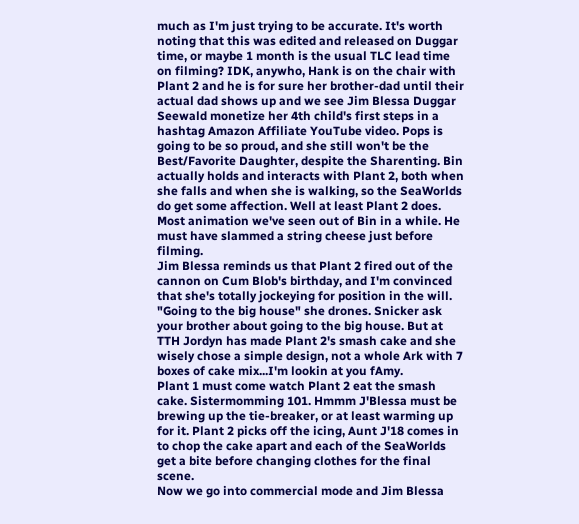much as I'm just trying to be accurate. It's worth noting that this was edited and released on Duggar time, or maybe 1 month is the usual TLC lead time on filming? IDK, anywho, Hank is on the chair with Plant 2 and he is for sure her brother-dad until their actual dad shows up and we see Jim Blessa Duggar Seewald monetize her 4th child's first steps in a hashtag Amazon Affiliate YouTube video. Pops is going to be so proud, and she still won't be the Best/Favorite Daughter, despite the Sharenting. Bin actually holds and interacts with Plant 2, both when she falls and when she is walking, so the SeaWorlds do get some affection. Well at least Plant 2 does.
Most animation we've seen out of Bin in a while. He must have slammed a string cheese just before filming.
Jim Blessa reminds us that Plant 2 fired out of the cannon on Cum Blob's birthday, and I'm convinced that she's totally jockeying for position in the will. "Going to the big house" she drones. Snicker ask your brother about going to the big house. But at TTH Jordyn has made Plant 2's smash cake and she wisely chose a simple design, not a whole Ark with 7 boxes of cake mix...I'm lookin at you fAmy.
Plant 1 must come watch Plant 2 eat the smash cake. Sistermomming 101. Hmmm J'Blessa must be brewing up the tie-breaker, or at least warming up for it. Plant 2 picks off the icing, Aunt J'18 comes in to chop the cake apart and each of the SeaWorlds get a bite before changing clothes for the final scene.
Now we go into commercial mode and Jim Blessa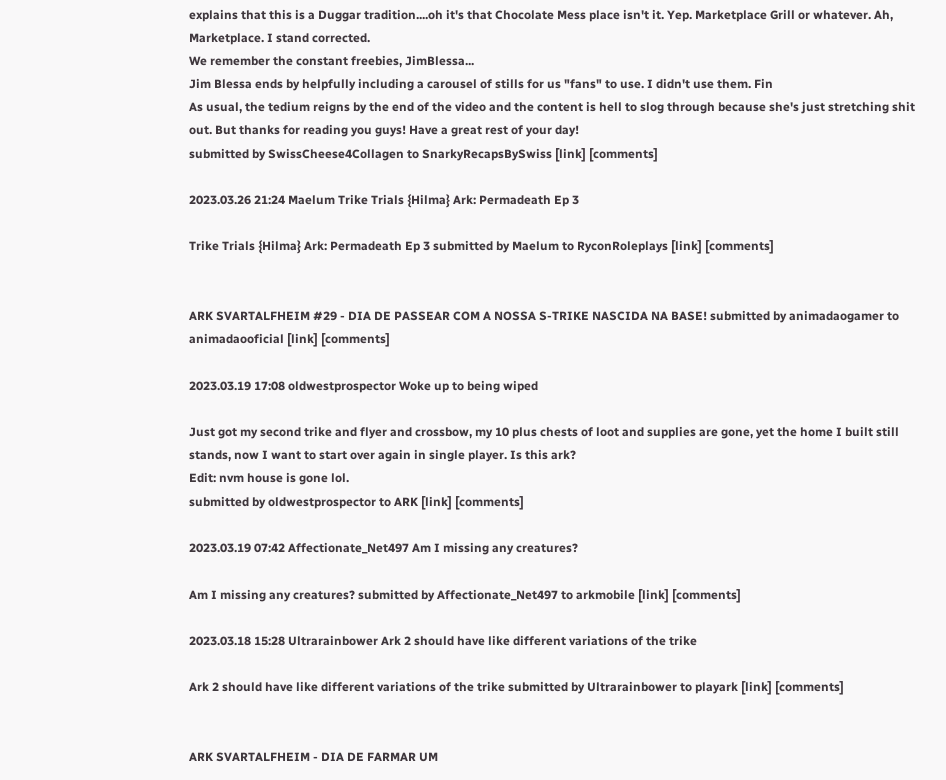explains that this is a Duggar tradition....oh it's that Chocolate Mess place isn't it. Yep. Marketplace Grill or whatever. Ah, Marketplace. I stand corrected.
We remember the constant freebies, JimBlessa...
Jim Blessa ends by helpfully including a carousel of stills for us "fans" to use. I didn't use them. Fin
As usual, the tedium reigns by the end of the video and the content is hell to slog through because she's just stretching shit out. But thanks for reading you guys! Have a great rest of your day!
submitted by SwissCheese4Collagen to SnarkyRecapsBySwiss [link] [comments]

2023.03.26 21:24 Maelum Trike Trials {Hilma} Ark: Permadeath Ep 3

Trike Trials {Hilma} Ark: Permadeath Ep 3 submitted by Maelum to RyconRoleplays [link] [comments]


ARK SVARTALFHEIM #29 - DIA DE PASSEAR COM A NOSSA S-TRIKE NASCIDA NA BASE! submitted by animadaogamer to animadaooficial [link] [comments]

2023.03.19 17:08 oldwestprospector Woke up to being wiped

Just got my second trike and flyer and crossbow, my 10 plus chests of loot and supplies are gone, yet the home I built still stands, now I want to start over again in single player. Is this ark?
Edit: nvm house is gone lol.
submitted by oldwestprospector to ARK [link] [comments]

2023.03.19 07:42 Affectionate_Net497 Am I missing any creatures?

Am I missing any creatures? submitted by Affectionate_Net497 to arkmobile [link] [comments]

2023.03.18 15:28 Ultrarainbower Ark 2 should have like different variations of the trike

Ark 2 should have like different variations of the trike submitted by Ultrarainbower to playark [link] [comments]


ARK SVARTALFHEIM - DIA DE FARMAR UM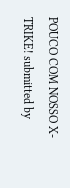POUCO COM NOSSO X-TRIKE! submitted by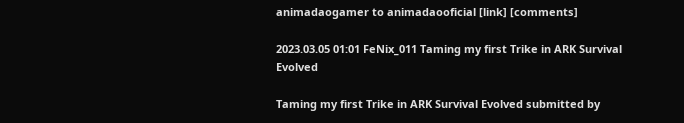animadaogamer to animadaooficial [link] [comments]

2023.03.05 01:01 FeNix_011 Taming my first Trike in ARK Survival Evolved

Taming my first Trike in ARK Survival Evolved submitted by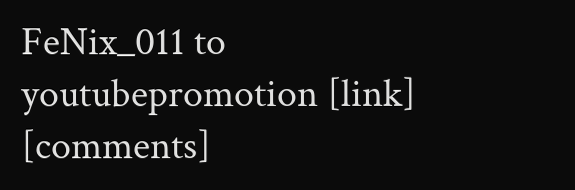FeNix_011 to youtubepromotion [link] [comments]